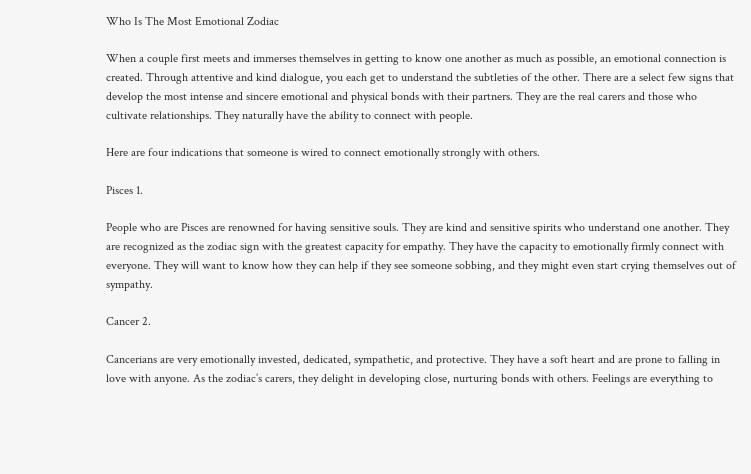Who Is The Most Emotional Zodiac

When a couple first meets and immerses themselves in getting to know one another as much as possible, an emotional connection is created. Through attentive and kind dialogue, you each get to understand the subtleties of the other. There are a select few signs that develop the most intense and sincere emotional and physical bonds with their partners. They are the real carers and those who cultivate relationships. They naturally have the ability to connect with people.

Here are four indications that someone is wired to connect emotionally strongly with others.

Pisces 1.

People who are Pisces are renowned for having sensitive souls. They are kind and sensitive spirits who understand one another. They are recognized as the zodiac sign with the greatest capacity for empathy. They have the capacity to emotionally firmly connect with everyone. They will want to know how they can help if they see someone sobbing, and they might even start crying themselves out of sympathy.

Cancer 2.

Cancerians are very emotionally invested, dedicated, sympathetic, and protective. They have a soft heart and are prone to falling in love with anyone. As the zodiac’s carers, they delight in developing close, nurturing bonds with others. Feelings are everything to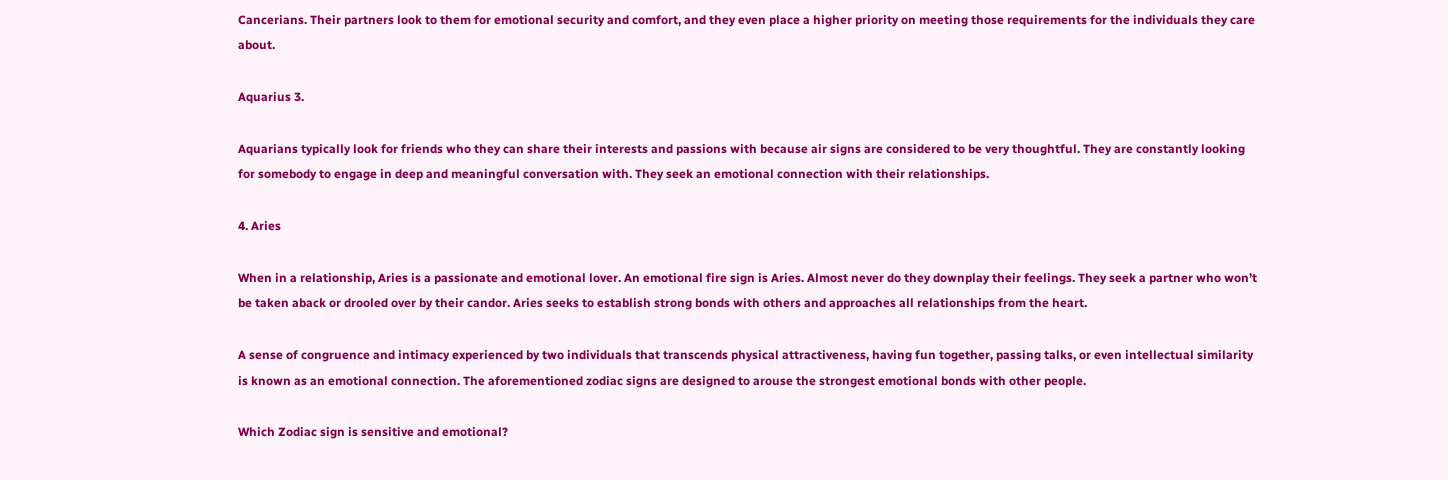Cancerians. Their partners look to them for emotional security and comfort, and they even place a higher priority on meeting those requirements for the individuals they care about.

Aquarius 3.

Aquarians typically look for friends who they can share their interests and passions with because air signs are considered to be very thoughtful. They are constantly looking for somebody to engage in deep and meaningful conversation with. They seek an emotional connection with their relationships.

4. Aries

When in a relationship, Aries is a passionate and emotional lover. An emotional fire sign is Aries. Almost never do they downplay their feelings. They seek a partner who won’t be taken aback or drooled over by their candor. Aries seeks to establish strong bonds with others and approaches all relationships from the heart.

A sense of congruence and intimacy experienced by two individuals that transcends physical attractiveness, having fun together, passing talks, or even intellectual similarity is known as an emotional connection. The aforementioned zodiac signs are designed to arouse the strongest emotional bonds with other people.

Which Zodiac sign is sensitive and emotional?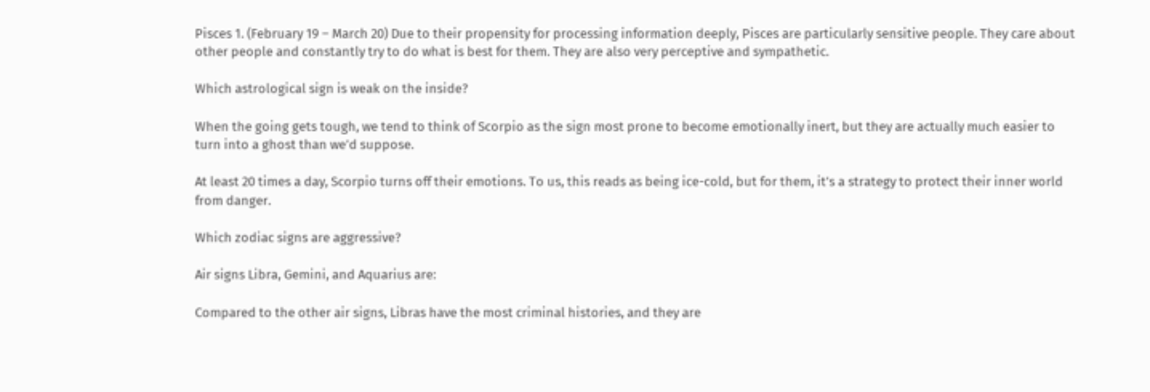Pisces 1. (February 19 – March 20) Due to their propensity for processing information deeply, Pisces are particularly sensitive people. They care about other people and constantly try to do what is best for them. They are also very perceptive and sympathetic.

Which astrological sign is weak on the inside?

When the going gets tough, we tend to think of Scorpio as the sign most prone to become emotionally inert, but they are actually much easier to turn into a ghost than we’d suppose.

At least 20 times a day, Scorpio turns off their emotions. To us, this reads as being ice-cold, but for them, it’s a strategy to protect their inner world from danger.

Which zodiac signs are aggressive?

Air signs Libra, Gemini, and Aquarius are:

Compared to the other air signs, Libras have the most criminal histories, and they are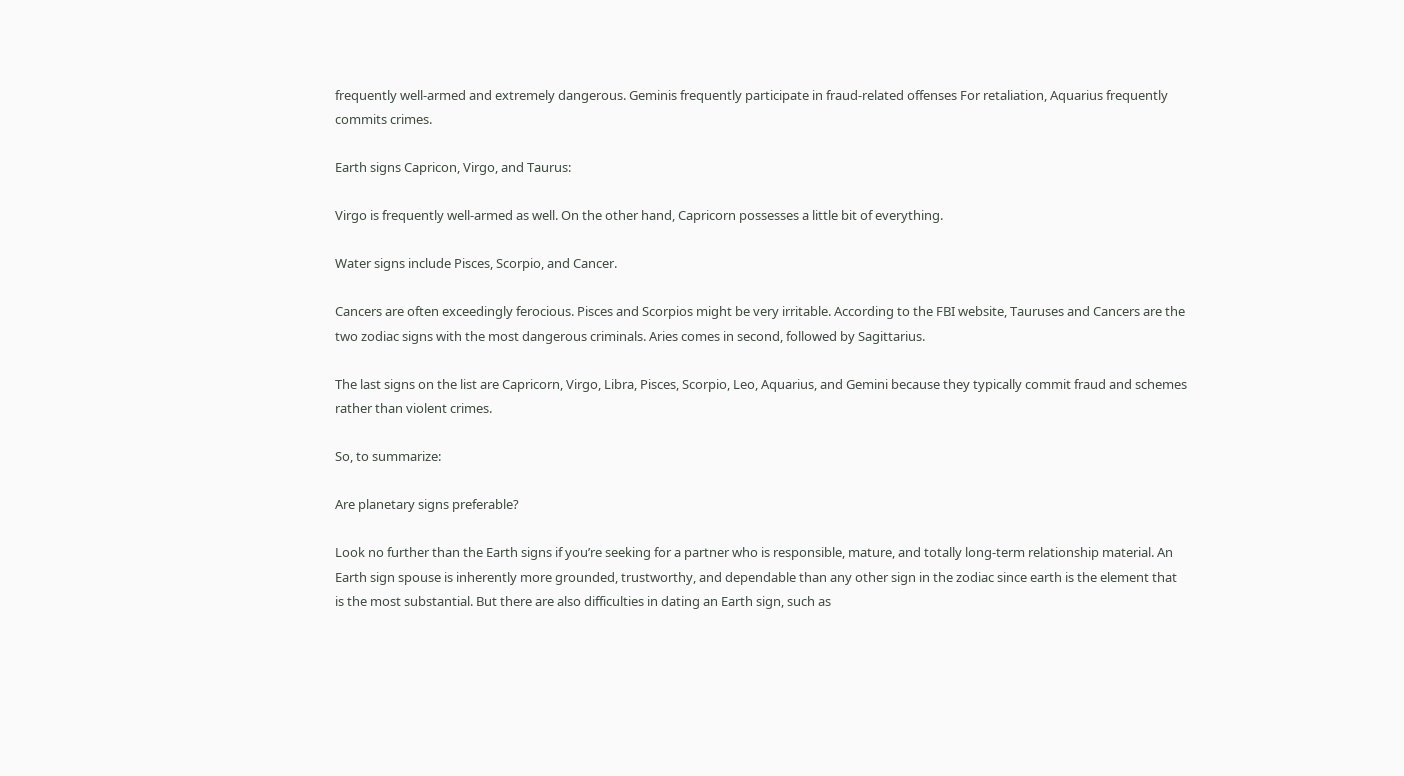frequently well-armed and extremely dangerous. Geminis frequently participate in fraud-related offenses For retaliation, Aquarius frequently commits crimes.

Earth signs Capricon, Virgo, and Taurus:

Virgo is frequently well-armed as well. On the other hand, Capricorn possesses a little bit of everything.

Water signs include Pisces, Scorpio, and Cancer.

Cancers are often exceedingly ferocious. Pisces and Scorpios might be very irritable. According to the FBI website, Tauruses and Cancers are the two zodiac signs with the most dangerous criminals. Aries comes in second, followed by Sagittarius.

The last signs on the list are Capricorn, Virgo, Libra, Pisces, Scorpio, Leo, Aquarius, and Gemini because they typically commit fraud and schemes rather than violent crimes.

So, to summarize:

Are planetary signs preferable?

Look no further than the Earth signs if you’re seeking for a partner who is responsible, mature, and totally long-term relationship material. An Earth sign spouse is inherently more grounded, trustworthy, and dependable than any other sign in the zodiac since earth is the element that is the most substantial. But there are also difficulties in dating an Earth sign, such as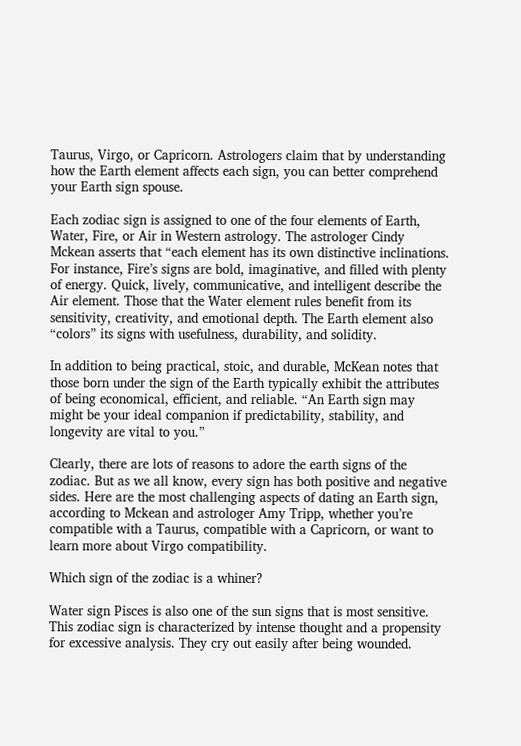Taurus, Virgo, or Capricorn. Astrologers claim that by understanding how the Earth element affects each sign, you can better comprehend your Earth sign spouse.

Each zodiac sign is assigned to one of the four elements of Earth, Water, Fire, or Air in Western astrology. The astrologer Cindy Mckean asserts that “each element has its own distinctive inclinations. For instance, Fire’s signs are bold, imaginative, and filled with plenty of energy. Quick, lively, communicative, and intelligent describe the Air element. Those that the Water element rules benefit from its sensitivity, creativity, and emotional depth. The Earth element also “colors” its signs with usefulness, durability, and solidity.

In addition to being practical, stoic, and durable, McKean notes that those born under the sign of the Earth typically exhibit the attributes of being economical, efficient, and reliable. “An Earth sign may might be your ideal companion if predictability, stability, and longevity are vital to you.”

Clearly, there are lots of reasons to adore the earth signs of the zodiac. But as we all know, every sign has both positive and negative sides. Here are the most challenging aspects of dating an Earth sign, according to Mckean and astrologer Amy Tripp, whether you’re compatible with a Taurus, compatible with a Capricorn, or want to learn more about Virgo compatibility.

Which sign of the zodiac is a whiner?

Water sign Pisces is also one of the sun signs that is most sensitive. This zodiac sign is characterized by intense thought and a propensity for excessive analysis. They cry out easily after being wounded.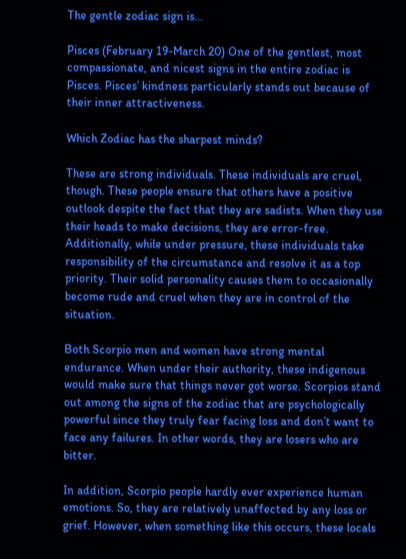The gentle zodiac sign is…

Pisces (February 19-March 20) One of the gentlest, most compassionate, and nicest signs in the entire zodiac is Pisces. Pisces’ kindness particularly stands out because of their inner attractiveness.

Which Zodiac has the sharpest minds?

These are strong individuals. These individuals are cruel, though. These people ensure that others have a positive outlook despite the fact that they are sadists. When they use their heads to make decisions, they are error-free. Additionally, while under pressure, these individuals take responsibility of the circumstance and resolve it as a top priority. Their solid personality causes them to occasionally become rude and cruel when they are in control of the situation.

Both Scorpio men and women have strong mental endurance. When under their authority, these indigenous would make sure that things never got worse. Scorpios stand out among the signs of the zodiac that are psychologically powerful since they truly fear facing loss and don’t want to face any failures. In other words, they are losers who are bitter.

In addition, Scorpio people hardly ever experience human emotions. So, they are relatively unaffected by any loss or grief. However, when something like this occurs, these locals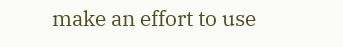make an effort to use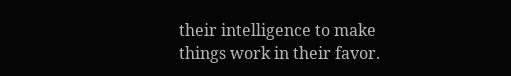their intelligence to make things work in their favor.